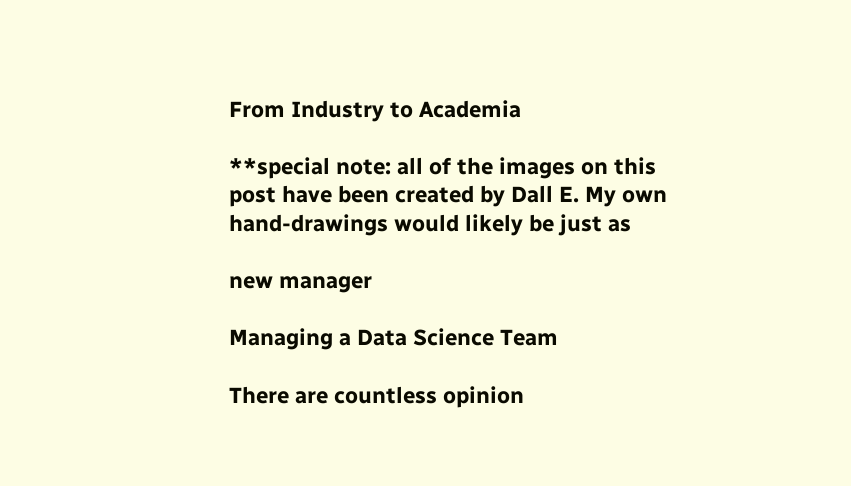From Industry to Academia

**special note: all of the images on this post have been created by Dall E. My own hand-drawings would likely be just as

new manager

Managing a Data Science Team

There are countless opinion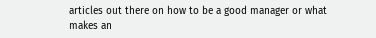articles out there on how to be a good manager or what makes an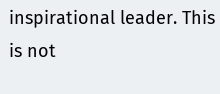inspirational leader. This is not